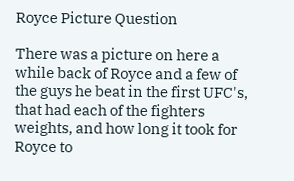Royce Picture Question

There was a picture on here a while back of Royce and a few of the guys he beat in the first UFC's, that had each of the fighters weights, and how long it took for Royce to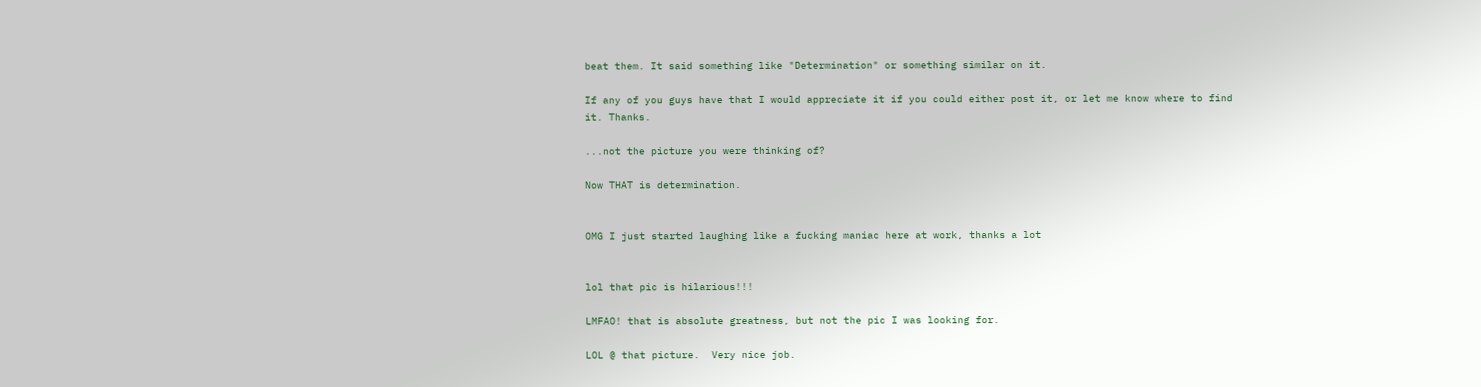beat them. It said something like "Determination" or something similar on it.

If any of you guys have that I would appreciate it if you could either post it, or let me know where to find it. Thanks.

...not the picture you were thinking of?

Now THAT is determination.


OMG I just started laughing like a fucking maniac here at work, thanks a lot


lol that pic is hilarious!!!

LMFAO! that is absolute greatness, but not the pic I was looking for.

LOL @ that picture.  Very nice job.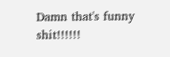Damn that's funny shit!!!!!!